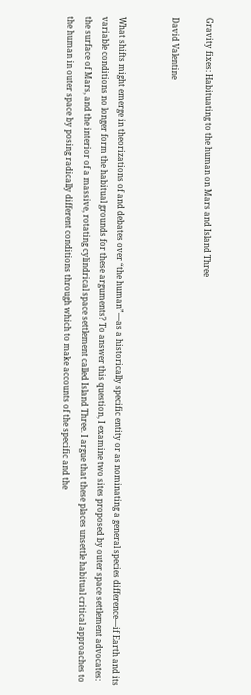Gravity fixes: Habituating to the human on Mars and Island Three

David Valentine


What shifts might emerge in theorizations of and debates over “the human”—as a historically specific entity or as nominating a general species difference—if Earth and its variable conditions no longer form the habitual grounds for these arguments? To answer this question, I examine two sites proposed by outer space settlement advocates: the surface of Mars, and the interior of a massive, rotating cylindrical space settlement called Island Three. I argue that these places unsettle habitual critical approaches to the human in outer space by posing radically different conditions through which to make accounts of the specific and the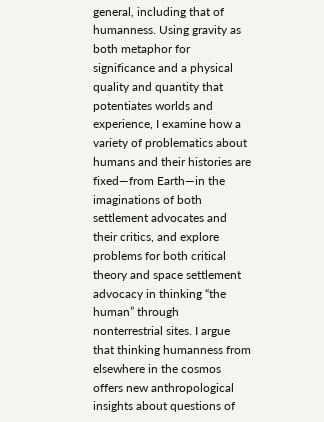general, including that of humanness. Using gravity as both metaphor for significance and a physical quality and quantity that potentiates worlds and experience, I examine how a variety of problematics about humans and their histories are fixed—from Earth—in the imaginations of both settlement advocates and their critics, and explore problems for both critical theory and space settlement advocacy in thinking “the human” through nonterrestrial sites. I argue that thinking humanness from elsewhere in the cosmos offers new anthropological insights about questions of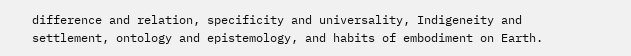difference and relation, specificity and universality, Indigeneity and settlement, ontology and epistemology, and habits of embodiment on Earth.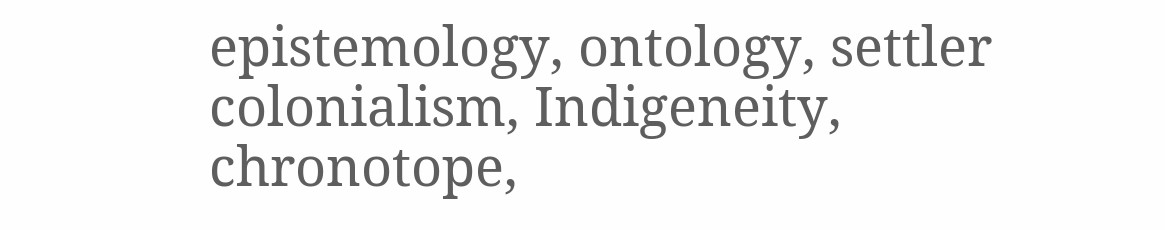epistemology, ontology, settler colonialism, Indigeneity, chronotope,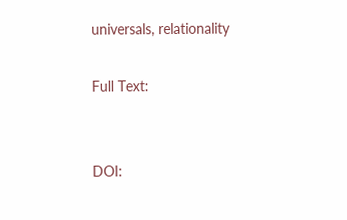universals, relationality

Full Text:


DOI: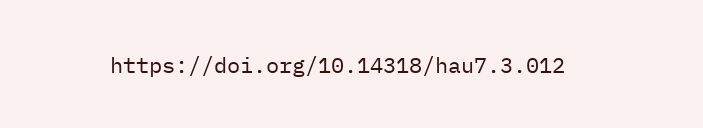https://doi.org/10.14318/hau7.3.012